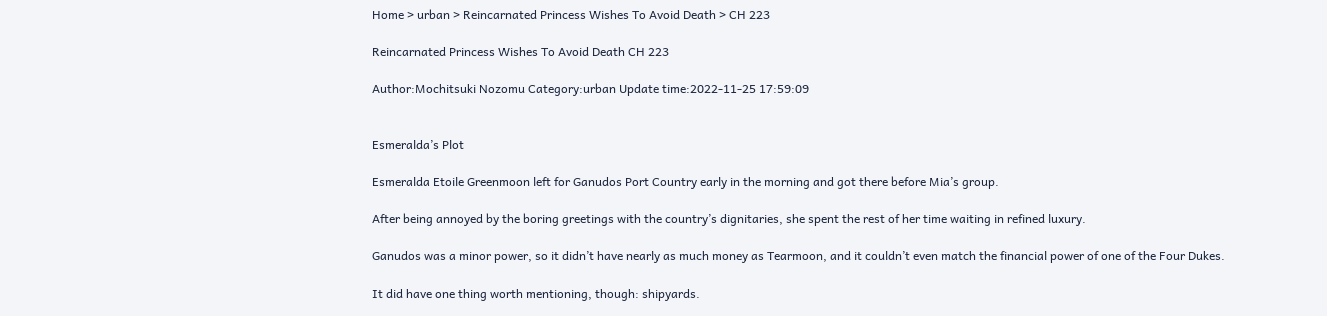Home > urban > Reincarnated Princess Wishes To Avoid Death > CH 223

Reincarnated Princess Wishes To Avoid Death CH 223

Author:Mochitsuki Nozomu Category:urban Update time:2022-11-25 17:59:09


Esmeralda’s Plot

Esmeralda Etoile Greenmoon left for Ganudos Port Country early in the morning and got there before Mia’s group.

After being annoyed by the boring greetings with the country’s dignitaries, she spent the rest of her time waiting in refined luxury.

Ganudos was a minor power, so it didn’t have nearly as much money as Tearmoon, and it couldn’t even match the financial power of one of the Four Dukes.

It did have one thing worth mentioning, though: shipyards.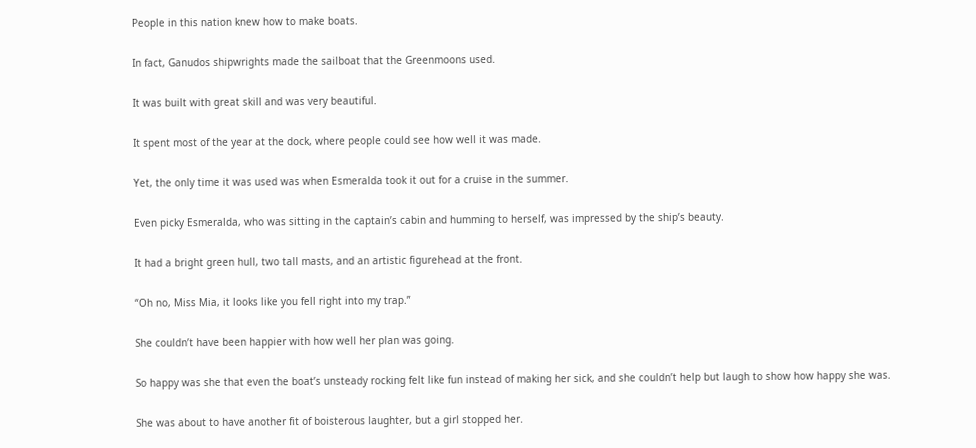People in this nation knew how to make boats.

In fact, Ganudos shipwrights made the sailboat that the Greenmoons used.

It was built with great skill and was very beautiful.

It spent most of the year at the dock, where people could see how well it was made.

Yet, the only time it was used was when Esmeralda took it out for a cruise in the summer.

Even picky Esmeralda, who was sitting in the captain’s cabin and humming to herself, was impressed by the ship’s beauty.

It had a bright green hull, two tall masts, and an artistic figurehead at the front.

“Oh no, Miss Mia, it looks like you fell right into my trap.”

She couldn’t have been happier with how well her plan was going.

So happy was she that even the boat’s unsteady rocking felt like fun instead of making her sick, and she couldn’t help but laugh to show how happy she was.

She was about to have another fit of boisterous laughter, but a girl stopped her.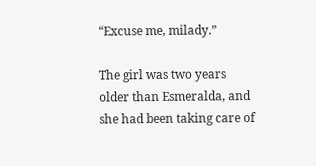“Excuse me, milady.”

The girl was two years older than Esmeralda, and she had been taking care of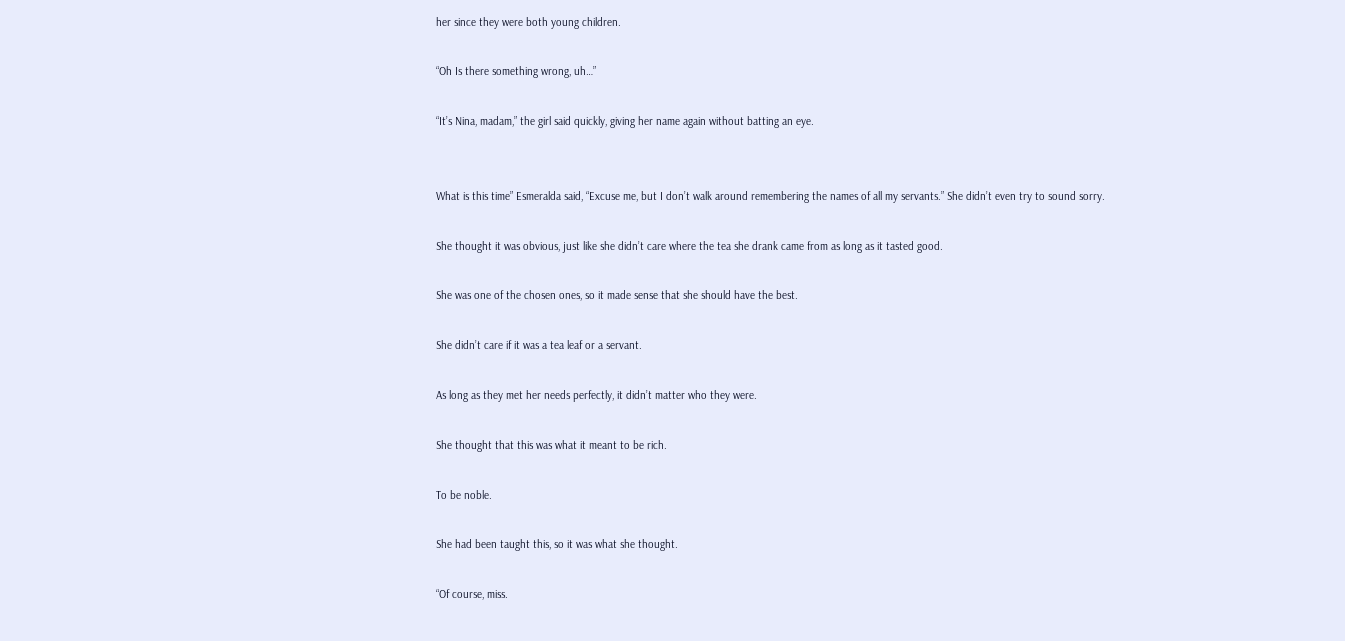her since they were both young children.

“Oh Is there something wrong, uh…”

“It’s Nina, madam,” the girl said quickly, giving her name again without batting an eye.


What is this time” Esmeralda said, “Excuse me, but I don’t walk around remembering the names of all my servants.” She didn’t even try to sound sorry.

She thought it was obvious, just like she didn’t care where the tea she drank came from as long as it tasted good.

She was one of the chosen ones, so it made sense that she should have the best.

She didn’t care if it was a tea leaf or a servant.

As long as they met her needs perfectly, it didn’t matter who they were.

She thought that this was what it meant to be rich.

To be noble.

She had been taught this, so it was what she thought.

“Of course, miss.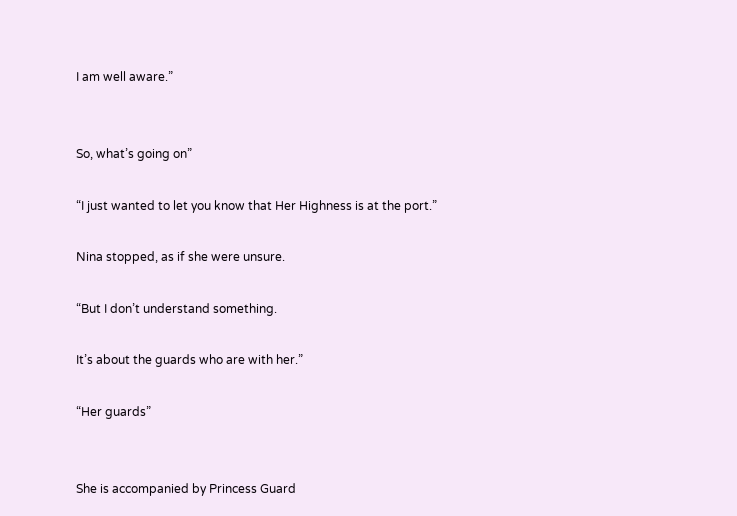I am well aware.”


So, what’s going on”

“I just wanted to let you know that Her Highness is at the port.”

Nina stopped, as if she were unsure.

“But I don’t understand something.

It’s about the guards who are with her.”

“Her guards”


She is accompanied by Princess Guard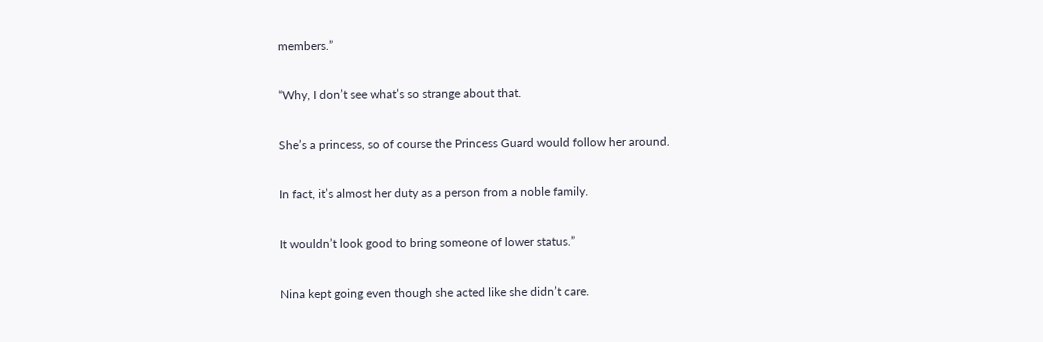members.”

“Why, I don’t see what’s so strange about that.

She’s a princess, so of course the Princess Guard would follow her around.

In fact, it’s almost her duty as a person from a noble family.

It wouldn’t look good to bring someone of lower status.”

Nina kept going even though she acted like she didn’t care.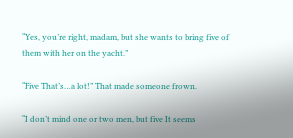“Yes, you’re right, madam, but she wants to bring five of them with her on the yacht.”

“Five That’s…a lot!” That made someone frown.

“I don’t mind one or two men, but five It seems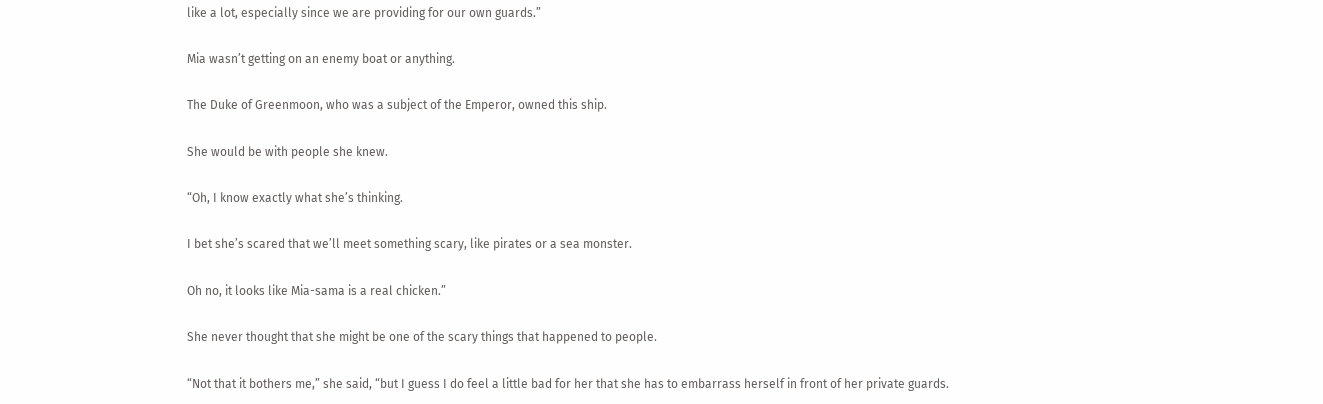like a lot, especially since we are providing for our own guards.”

Mia wasn’t getting on an enemy boat or anything.

The Duke of Greenmoon, who was a subject of the Emperor, owned this ship.

She would be with people she knew.

“Oh, I know exactly what she’s thinking.

I bet she’s scared that we’ll meet something scary, like pirates or a sea monster.

Oh no, it looks like Mia-sama is a real chicken.”

She never thought that she might be one of the scary things that happened to people.

“Not that it bothers me,” she said, “but I guess I do feel a little bad for her that she has to embarrass herself in front of her private guards.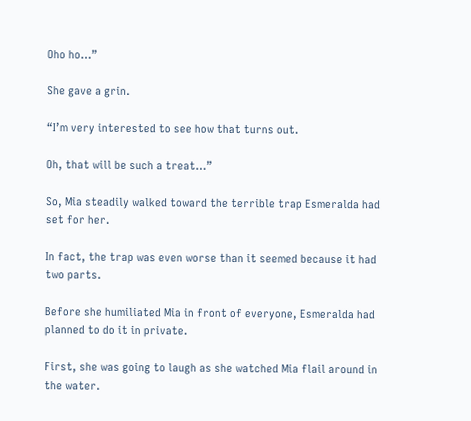Oho ho…”

She gave a grin.

“I’m very interested to see how that turns out.

Oh, that will be such a treat…”

So, Mia steadily walked toward the terrible trap Esmeralda had set for her.

In fact, the trap was even worse than it seemed because it had two parts.

Before she humiliated Mia in front of everyone, Esmeralda had planned to do it in private.

First, she was going to laugh as she watched Mia flail around in the water.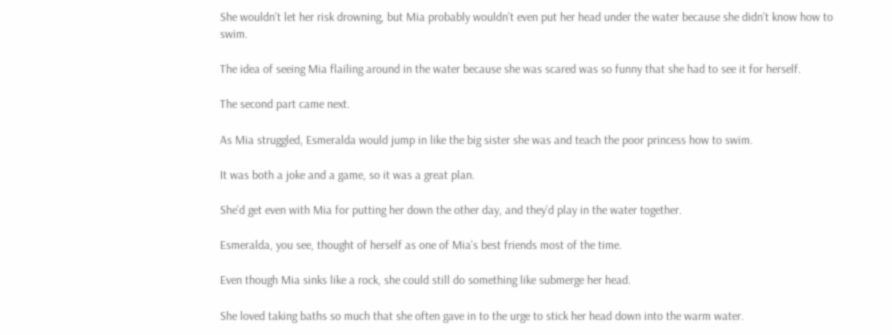She wouldn’t let her risk drowning, but Mia probably wouldn’t even put her head under the water because she didn’t know how to swim.

The idea of seeing Mia flailing around in the water because she was scared was so funny that she had to see it for herself.

The second part came next.

As Mia struggled, Esmeralda would jump in like the big sister she was and teach the poor princess how to swim.

It was both a joke and a game, so it was a great plan.

She’d get even with Mia for putting her down the other day, and they’d play in the water together.

Esmeralda, you see, thought of herself as one of Mia’s best friends most of the time.

Even though Mia sinks like a rock, she could still do something like submerge her head.

She loved taking baths so much that she often gave in to the urge to stick her head down into the warm water.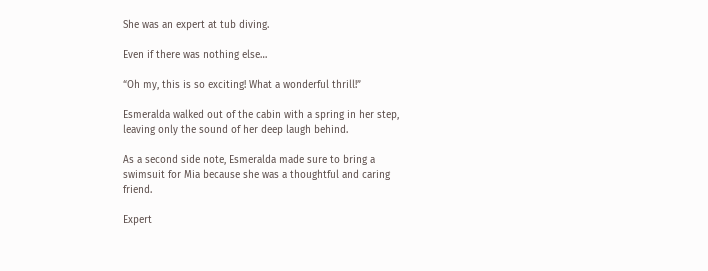She was an expert at tub diving.

Even if there was nothing else…

“Oh my, this is so exciting! What a wonderful thrill!”

Esmeralda walked out of the cabin with a spring in her step, leaving only the sound of her deep laugh behind.

As a second side note, Esmeralda made sure to bring a swimsuit for Mia because she was a thoughtful and caring friend.

Expert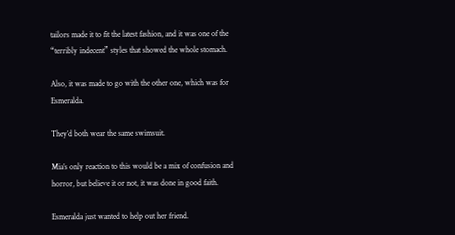tailors made it to fit the latest fashion, and it was one of the “terribly indecent” styles that showed the whole stomach.

Also, it was made to go with the other one, which was for Esmeralda.

They’d both wear the same swimsuit.

Mia’s only reaction to this would be a mix of confusion and horror, but believe it or not, it was done in good faith.

Esmeralda just wanted to help out her friend.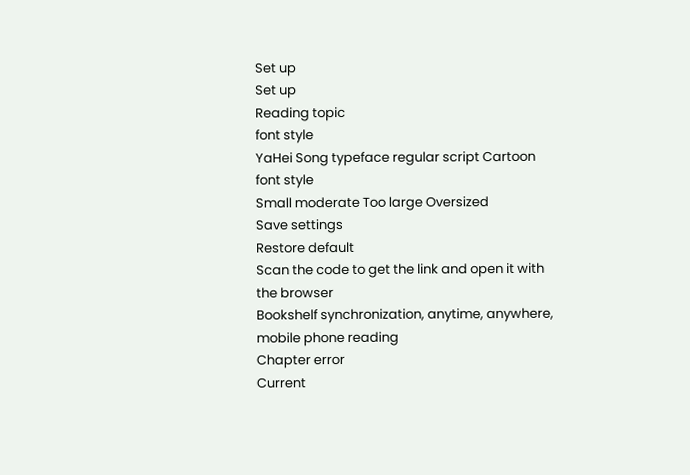Set up
Set up
Reading topic
font style
YaHei Song typeface regular script Cartoon
font style
Small moderate Too large Oversized
Save settings
Restore default
Scan the code to get the link and open it with the browser
Bookshelf synchronization, anytime, anywhere, mobile phone reading
Chapter error
Current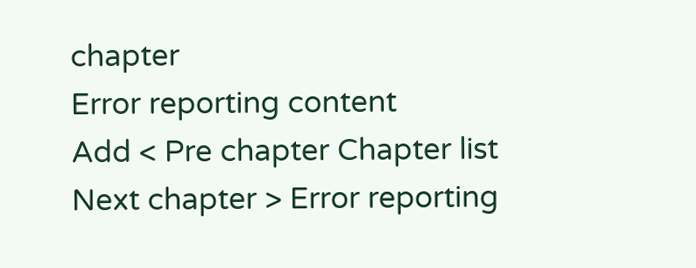chapter
Error reporting content
Add < Pre chapter Chapter list Next chapter > Error reporting